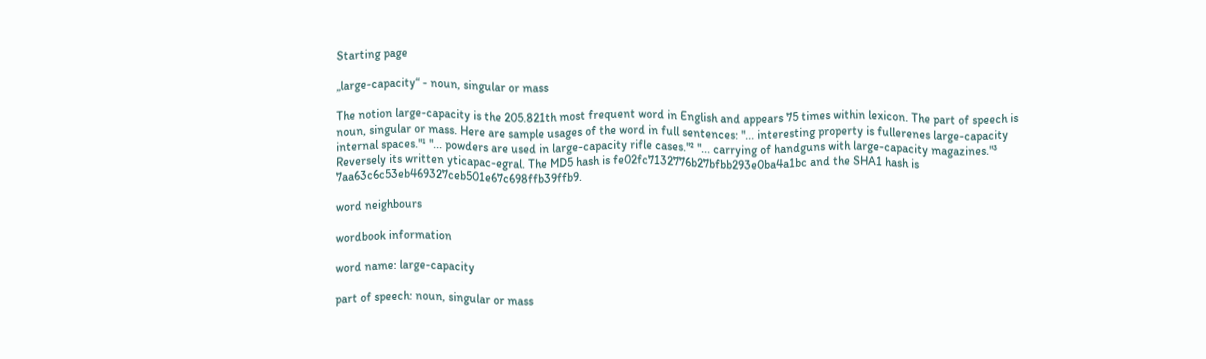Starting page

„large-capacity“ - noun, singular or mass

The notion large-capacity is the 205.821th most frequent word in English and appears 75 times within lexicon. The part of speech is noun, singular or mass. Here are sample usages of the word in full sentences: "... interesting property is fullerenes large-capacity internal spaces."¹ "... powders are used in large-capacity rifle cases."² "... carrying of handguns with large-capacity magazines."³ Reversely its written yticapac-egral. The MD5 hash is fe02fc7132776b27bfbb293e0ba4a1bc and the SHA1 hash is 7aa63c6c53eb469327ceb501e67c698ffb39ffb9.

word neighbours

wordbook information

word name: large-capacity

part of speech: noun, singular or mass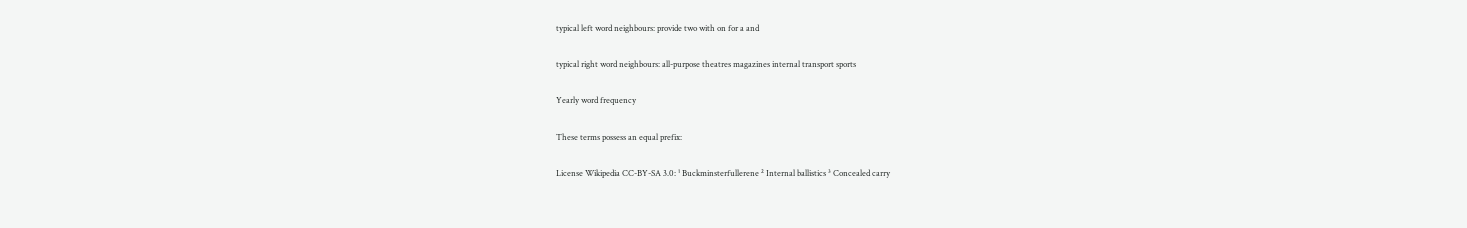typical left word neighbours: provide two with on for a and

typical right word neighbours: all-purpose theatres magazines internal transport sports

Yearly word frequency

These terms possess an equal prefix:

License Wikipedia CC-BY-SA 3.0: ¹ Buckminsterfullerene ² Internal ballistics ³ Concealed carry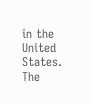in the United States. The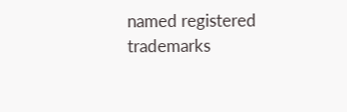named registered trademarks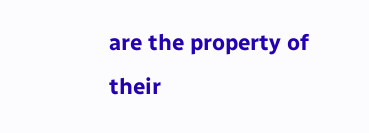are the property of their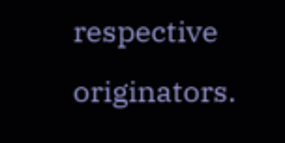respective originators.